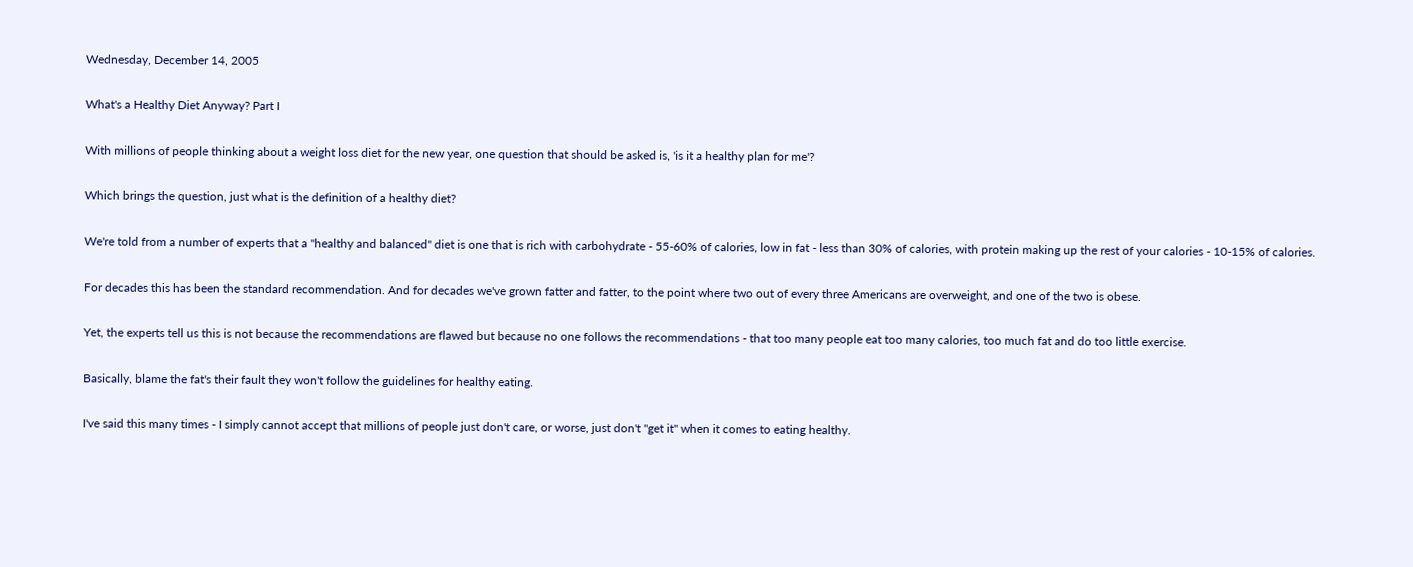Wednesday, December 14, 2005

What's a Healthy Diet Anyway? Part I

With millions of people thinking about a weight loss diet for the new year, one question that should be asked is, 'is it a healthy plan for me'?

Which brings the question, just what is the definition of a healthy diet?

We're told from a number of experts that a "healthy and balanced" diet is one that is rich with carbohydrate - 55-60% of calories, low in fat - less than 30% of calories, with protein making up the rest of your calories - 10-15% of calories.

For decades this has been the standard recommendation. And for decades we've grown fatter and fatter, to the point where two out of every three Americans are overweight, and one of the two is obese.

Yet, the experts tell us this is not because the recommendations are flawed but because no one follows the recommendations - that too many people eat too many calories, too much fat and do too little exercise.

Basically, blame the fat's their fault they won't follow the guidelines for healthy eating.

I've said this many times - I simply cannot accept that millions of people just don't care, or worse, just don't "get it" when it comes to eating healthy.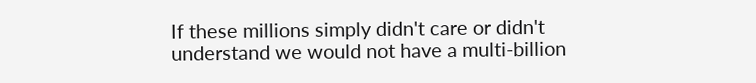If these millions simply didn't care or didn't understand we would not have a multi-billion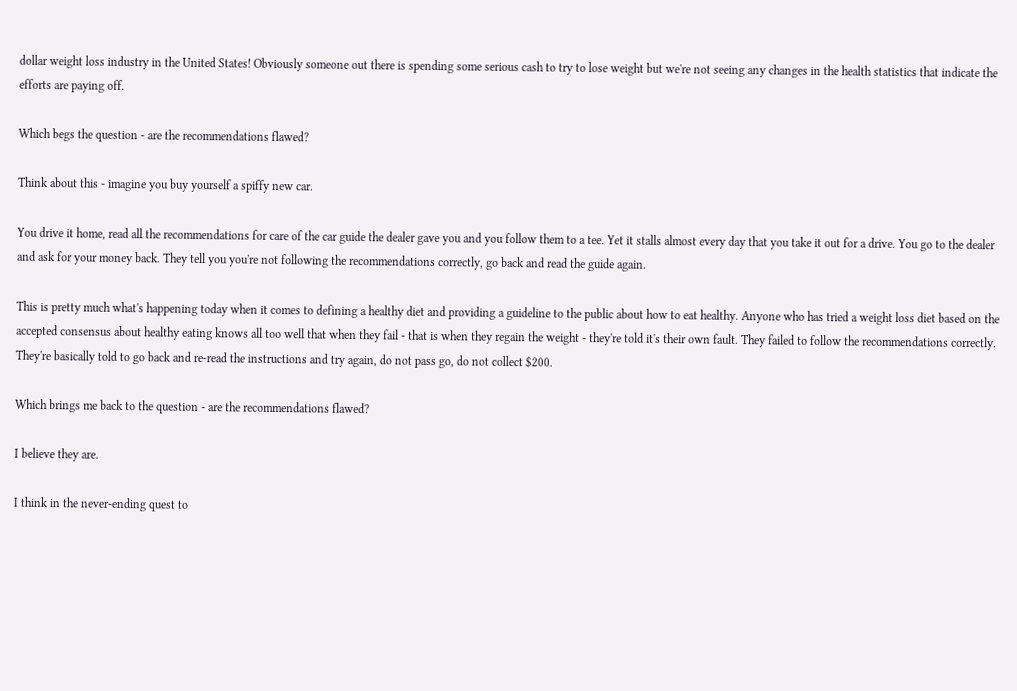dollar weight loss industry in the United States! Obviously someone out there is spending some serious cash to try to lose weight but we're not seeing any changes in the health statistics that indicate the efforts are paying off.

Which begs the question - are the recommendations flawed?

Think about this - imagine you buy yourself a spiffy new car.

You drive it home, read all the recommendations for care of the car guide the dealer gave you and you follow them to a tee. Yet it stalls almost every day that you take it out for a drive. You go to the dealer and ask for your money back. They tell you you're not following the recommendations correctly, go back and read the guide again.

This is pretty much what's happening today when it comes to defining a healthy diet and providing a guideline to the public about how to eat healthy. Anyone who has tried a weight loss diet based on the accepted consensus about healthy eating knows all too well that when they fail - that is when they regain the weight - they're told it's their own fault. They failed to follow the recommendations correctly. They're basically told to go back and re-read the instructions and try again, do not pass go, do not collect $200.

Which brings me back to the question - are the recommendations flawed?

I believe they are.

I think in the never-ending quest to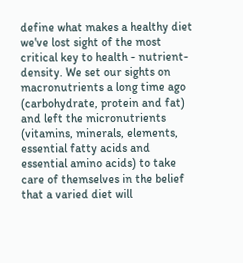define what makes a healthy diet we've lost sight of the most critical key to health - nutrient-density. We set our sights on macronutrients a long time ago (carbohydrate, protein and fat) and left the micronutrients (vitamins, minerals, elements, essential fatty acids and essential amino acids) to take care of themselves in the belief that a varied diet will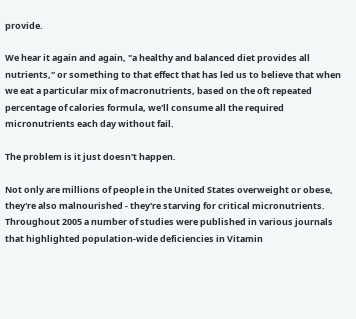provide.

We hear it again and again, "a healthy and balanced diet provides all nutrients," or something to that effect that has led us to believe that when we eat a particular mix of macronutrients, based on the oft repeated percentage of calories formula, we'll consume all the required micronutrients each day without fail.

The problem is it just doesn't happen.

Not only are millions of people in the United States overweight or obese, they're also malnourished - they're starving for critical micronutrients. Throughout 2005 a number of studies were published in various journals that highlighted population-wide deficiencies in Vitamin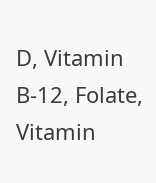D, Vitamin B-12, Folate, Vitamin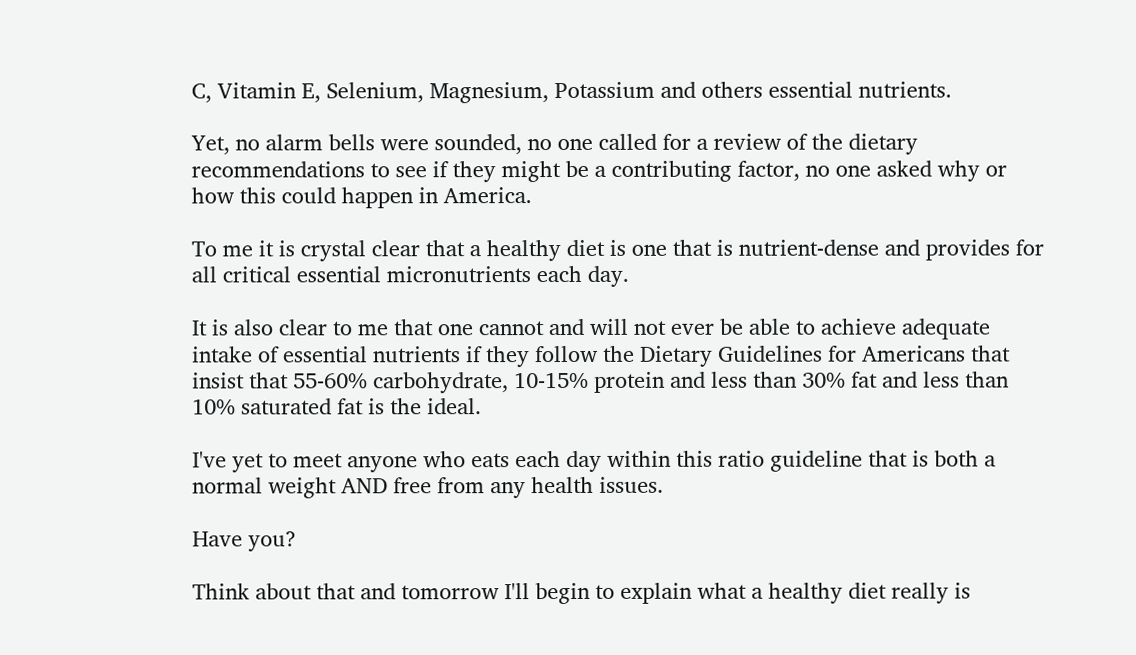C, Vitamin E, Selenium, Magnesium, Potassium and others essential nutrients.

Yet, no alarm bells were sounded, no one called for a review of the dietary recommendations to see if they might be a contributing factor, no one asked why or how this could happen in America.

To me it is crystal clear that a healthy diet is one that is nutrient-dense and provides for all critical essential micronutrients each day.

It is also clear to me that one cannot and will not ever be able to achieve adequate intake of essential nutrients if they follow the Dietary Guidelines for Americans that insist that 55-60% carbohydrate, 10-15% protein and less than 30% fat and less than 10% saturated fat is the ideal.

I've yet to meet anyone who eats each day within this ratio guideline that is both a normal weight AND free from any health issues.

Have you?

Think about that and tomorrow I'll begin to explain what a healthy diet really is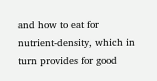and how to eat for nutrient-density, which in turn provides for good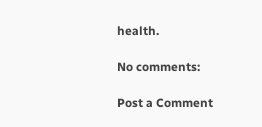health.

No comments:

Post a Comment